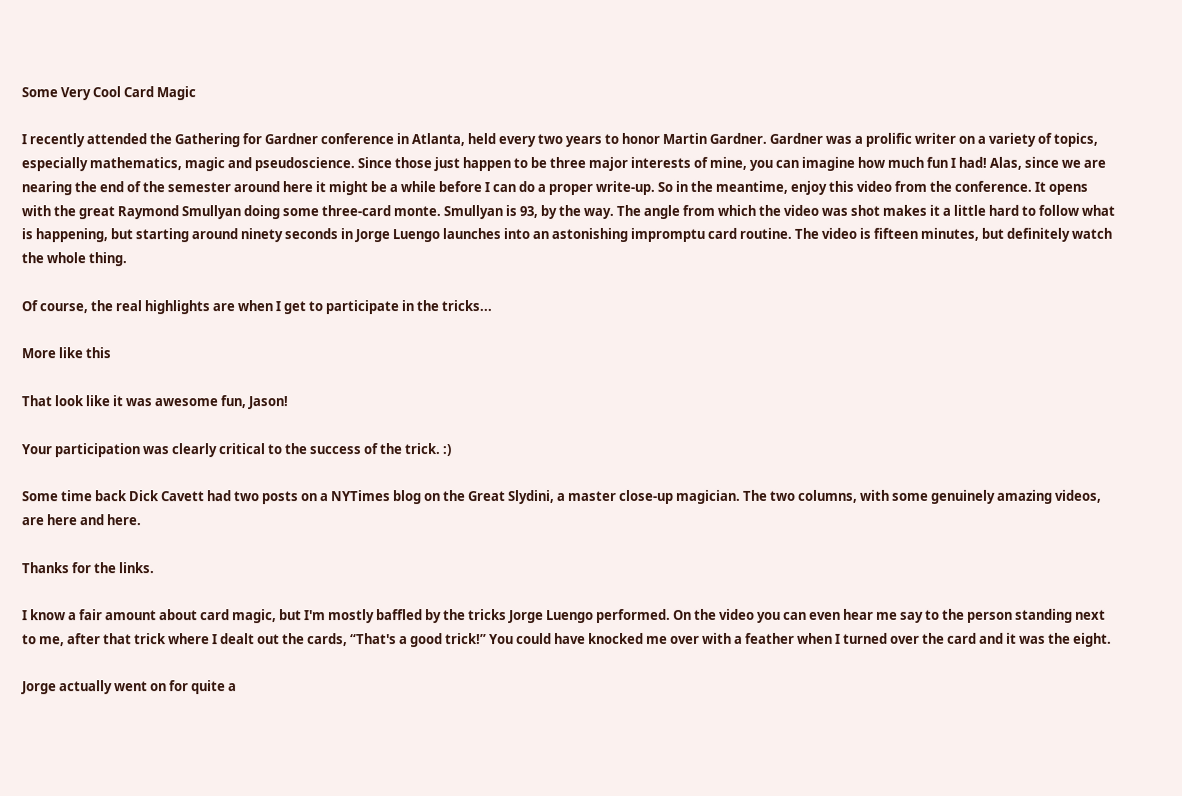Some Very Cool Card Magic

I recently attended the Gathering for Gardner conference in Atlanta, held every two years to honor Martin Gardner. Gardner was a prolific writer on a variety of topics, especially mathematics, magic and pseudoscience. Since those just happen to be three major interests of mine, you can imagine how much fun I had! Alas, since we are nearing the end of the semester around here it might be a while before I can do a proper write-up. So in the meantime, enjoy this video from the conference. It opens with the great Raymond Smullyan doing some three-card monte. Smullyan is 93, by the way. The angle from which the video was shot makes it a little hard to follow what is happening, but starting around ninety seconds in Jorge Luengo launches into an astonishing impromptu card routine. The video is fifteen minutes, but definitely watch the whole thing.

Of course, the real highlights are when I get to participate in the tricks...

More like this

That look like it was awesome fun, Jason!

Your participation was clearly critical to the success of the trick. :)

Some time back Dick Cavett had two posts on a NYTimes blog on the Great Slydini, a master close-up magician. The two columns, with some genuinely amazing videos, are here and here.

Thanks for the links.

I know a fair amount about card magic, but I'm mostly baffled by the tricks Jorge Luengo performed. On the video you can even hear me say to the person standing next to me, after that trick where I dealt out the cards, “That's a good trick!” You could have knocked me over with a feather when I turned over the card and it was the eight.

Jorge actually went on for quite a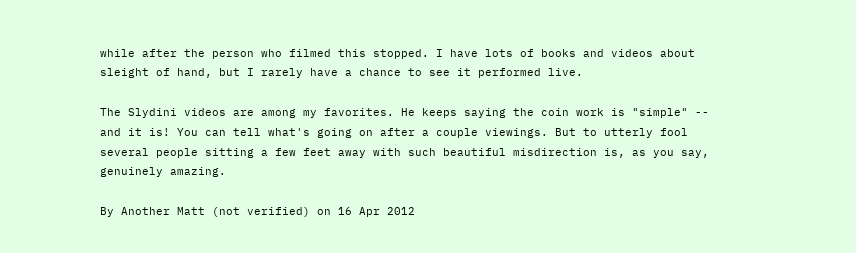while after the person who filmed this stopped. I have lots of books and videos about sleight of hand, but I rarely have a chance to see it performed live.

The Slydini videos are among my favorites. He keeps saying the coin work is "simple" -- and it is! You can tell what's going on after a couple viewings. But to utterly fool several people sitting a few feet away with such beautiful misdirection is, as you say, genuinely amazing.

By Another Matt (not verified) on 16 Apr 2012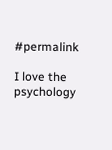#permalink

I love the psychology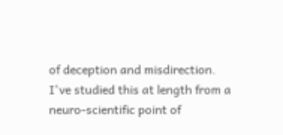of deception and misdirection. I've studied this at length from a neuro-scientific point of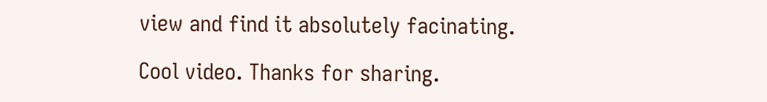view and find it absolutely facinating.

Cool video. Thanks for sharing.